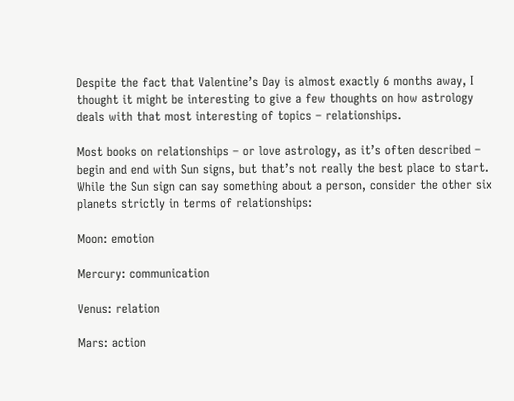Despite the fact that Valentine’s Day is almost exactly 6 months away, I thought it might be interesting to give a few thoughts on how astrology deals with that most interesting of topics – relationships.

Most books on relationships – or love astrology, as it’s often described – begin and end with Sun signs, but that’s not really the best place to start. While the Sun sign can say something about a person, consider the other six planets strictly in terms of relationships:

Moon: emotion

Mercury: communication

Venus: relation

Mars: action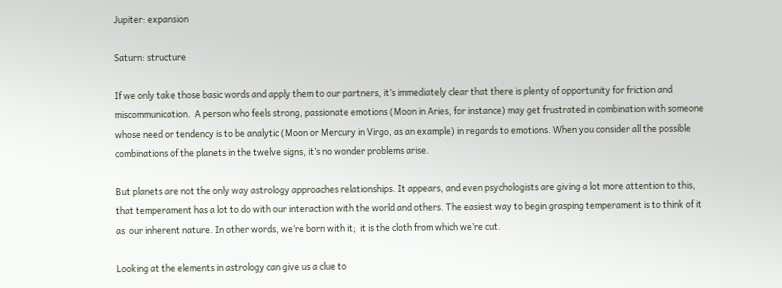Jupiter: expansion

Saturn: structure

If we only take those basic words and apply them to our partners, it’s immediately clear that there is plenty of opportunity for friction and miscommunication.  A person who feels strong, passionate emotions (Moon in Aries, for instance) may get frustrated in combination with someone whose need or tendency is to be analytic (Moon or Mercury in Virgo, as an example) in regards to emotions. When you consider all the possible combinations of the planets in the twelve signs, it’s no wonder problems arise.

But planets are not the only way astrology approaches relationships. It appears, and even psychologists are giving a lot more attention to this, that temperament has a lot to do with our interaction with the world and others. The easiest way to begin grasping temperament is to think of it as  our inherent nature. In other words, we’re born with it;  it is the cloth from which we’re cut.

Looking at the elements in astrology can give us a clue to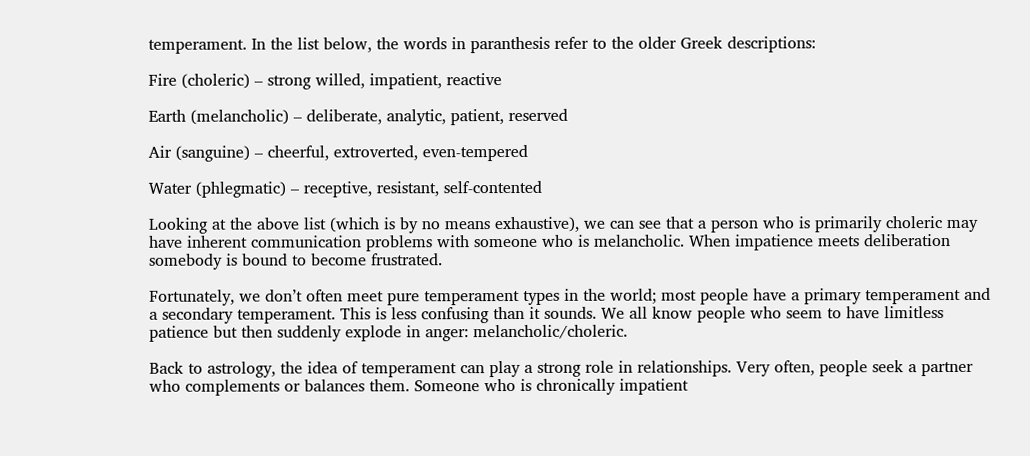temperament. In the list below, the words in paranthesis refer to the older Greek descriptions:

Fire (choleric) – strong willed, impatient, reactive

Earth (melancholic) – deliberate, analytic, patient, reserved

Air (sanguine) – cheerful, extroverted, even-tempered

Water (phlegmatic) – receptive, resistant, self-contented

Looking at the above list (which is by no means exhaustive), we can see that a person who is primarily choleric may have inherent communication problems with someone who is melancholic. When impatience meets deliberation somebody is bound to become frustrated.

Fortunately, we don’t often meet pure temperament types in the world; most people have a primary temperament and a secondary temperament. This is less confusing than it sounds. We all know people who seem to have limitless patience but then suddenly explode in anger: melancholic/choleric.

Back to astrology, the idea of temperament can play a strong role in relationships. Very often, people seek a partner who complements or balances them. Someone who is chronically impatient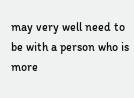may very well need to be with a person who is more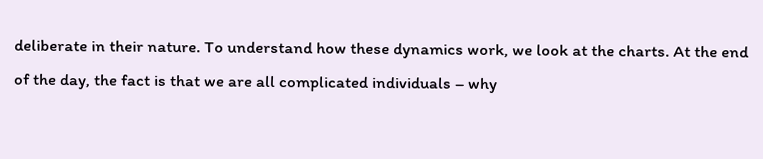deliberate in their nature. To understand how these dynamics work, we look at the charts. At the end of the day, the fact is that we are all complicated individuals – why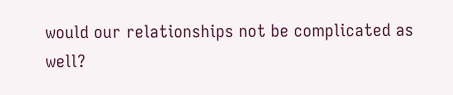would our relationships not be complicated as well?